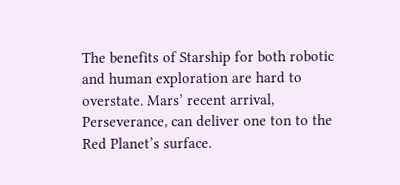The benefits of Starship for both robotic and human exploration are hard to overstate. Mars’ recent arrival, Perseverance, can deliver one ton to the Red Planet’s surface.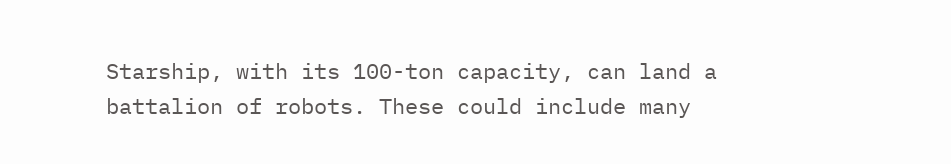Starship, with its 100-ton capacity, can land a battalion of robots. These could include many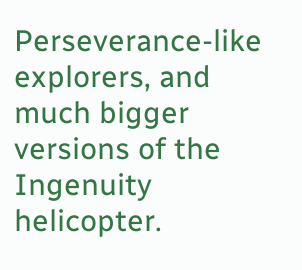Perseverance-like explorers, and much bigger versions of the Ingenuity helicopter.